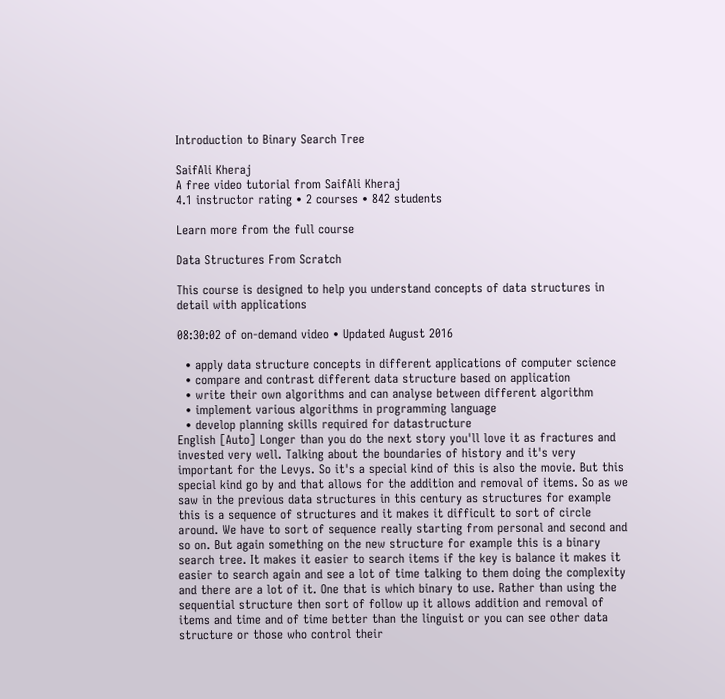Introduction to Binary Search Tree

SaifAli Kheraj
A free video tutorial from SaifAli Kheraj
4.1 instructor rating • 2 courses • 842 students

Learn more from the full course

Data Structures From Scratch

This course is designed to help you understand concepts of data structures in detail with applications

08:30:02 of on-demand video • Updated August 2016

  • apply data structure concepts in different applications of computer science
  • compare and contrast different data structure based on application
  • write their own algorithms and can analyse between different algorithm
  • implement various algorithms in programming language
  • develop planning skills required for datastructure
English [Auto] Longer than you do the next story you'll love it as fractures and invested very well. Talking about the boundaries of history and it's very important for the Levys. So it's a special kind of this is also the movie. But this special kind go by and that allows for the addition and removal of items. So as we saw in the previous data structures in this century as structures for example this is a sequence of structures and it makes it difficult to sort of circle around. We have to sort of sequence really starting from personal and second and so on. But again something on the new structure for example this is a binary search tree. It makes it easier to search items if the key is balance it makes it easier to search again and see a lot of time talking to them doing the complexity and there are a lot of it. One that is which binary to use. Rather than using the sequential structure then sort of follow up it allows addition and removal of items and time and of time better than the linguist or you can see other data structure or those who control their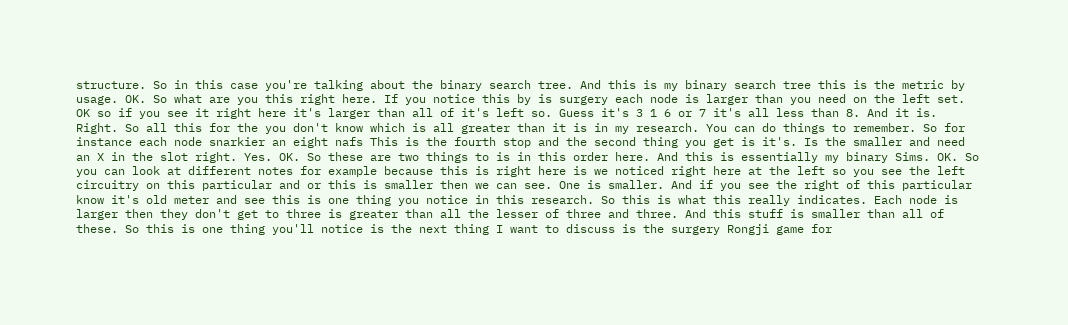structure. So in this case you're talking about the binary search tree. And this is my binary search tree this is the metric by usage. OK. So what are you this right here. If you notice this by is surgery each node is larger than you need on the left set. OK so if you see it right here it's larger than all of it's left so. Guess it's 3 1 6 or 7 it's all less than 8. And it is. Right. So all this for the you don't know which is all greater than it is in my research. You can do things to remember. So for instance each node snarkier an eight nafs This is the fourth stop and the second thing you get is it's. Is the smaller and need an X in the slot right. Yes. OK. So these are two things to is in this order here. And this is essentially my binary Sims. OK. So you can look at different notes for example because this is right here is we noticed right here at the left so you see the left circuitry on this particular and or this is smaller then we can see. One is smaller. And if you see the right of this particular know it's old meter and see this is one thing you notice in this research. So this is what this really indicates. Each node is larger then they don't get to three is greater than all the lesser of three and three. And this stuff is smaller than all of these. So this is one thing you'll notice is the next thing I want to discuss is the surgery Rongji game for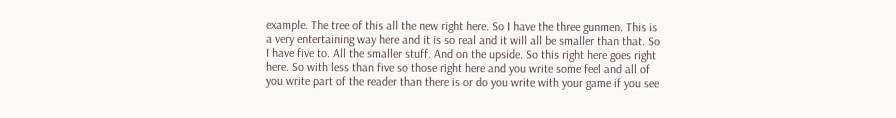example. The tree of this all the new right here. So I have the three gunmen. This is a very entertaining way here and it is so real and it will all be smaller than that. So I have five to. All the smaller stuff. And on the upside. So this right here goes right here. So with less than five so those right here and you write some feel and all of you write part of the reader than there is or do you write with your game if you see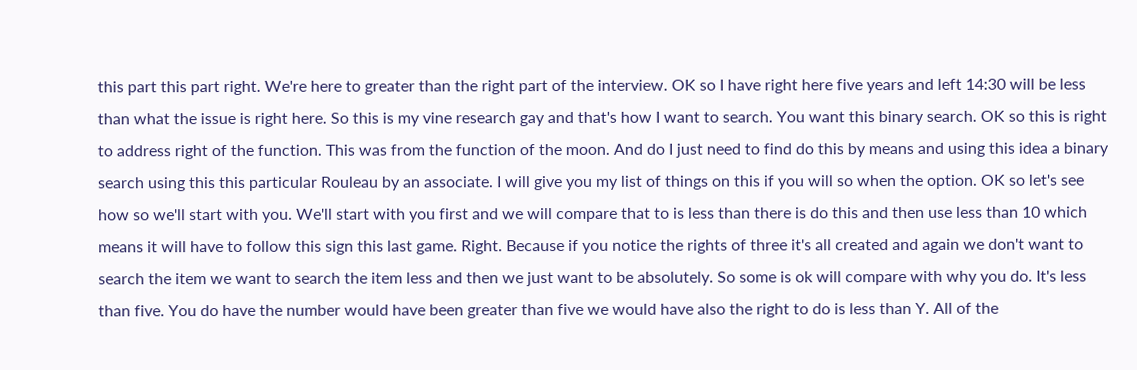this part this part right. We're here to greater than the right part of the interview. OK so I have right here five years and left 14:30 will be less than what the issue is right here. So this is my vine research gay and that's how I want to search. You want this binary search. OK so this is right to address right of the function. This was from the function of the moon. And do I just need to find do this by means and using this idea a binary search using this this particular Rouleau by an associate. I will give you my list of things on this if you will so when the option. OK so let's see how so we'll start with you. We'll start with you first and we will compare that to is less than there is do this and then use less than 10 which means it will have to follow this sign this last game. Right. Because if you notice the rights of three it's all created and again we don't want to search the item we want to search the item less and then we just want to be absolutely. So some is ok will compare with why you do. It's less than five. You do have the number would have been greater than five we would have also the right to do is less than Y. All of the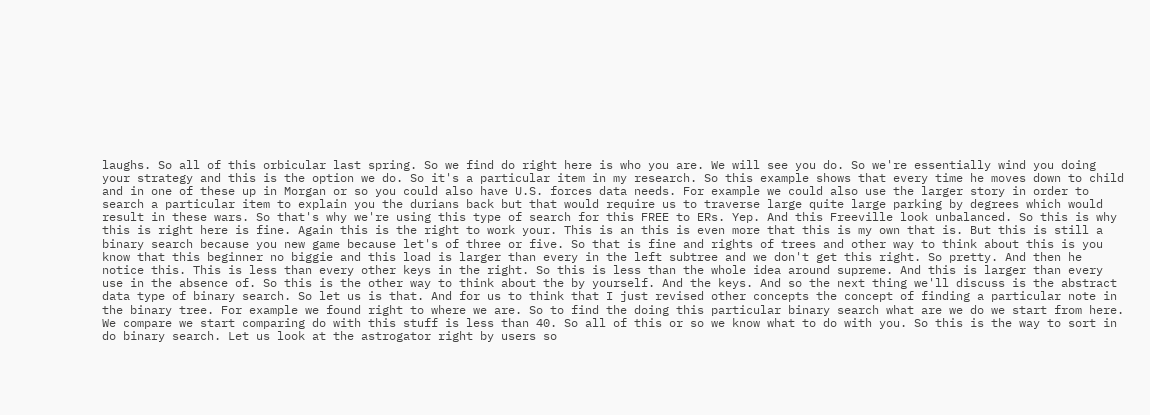laughs. So all of this orbicular last spring. So we find do right here is who you are. We will see you do. So we're essentially wind you doing your strategy and this is the option we do. So it's a particular item in my research. So this example shows that every time he moves down to child and in one of these up in Morgan or so you could also have U.S. forces data needs. For example we could also use the larger story in order to search a particular item to explain you the durians back but that would require us to traverse large quite large parking by degrees which would result in these wars. So that's why we're using this type of search for this FREE to ERs. Yep. And this Freeville look unbalanced. So this is why this is right here is fine. Again this is the right to work your. This is an this is even more that this is my own that is. But this is still a binary search because you new game because let's of three or five. So that is fine and rights of trees and other way to think about this is you know that this beginner no biggie and this load is larger than every in the left subtree and we don't get this right. So pretty. And then he notice this. This is less than every other keys in the right. So this is less than the whole idea around supreme. And this is larger than every use in the absence of. So this is the other way to think about the by yourself. And the keys. And so the next thing we'll discuss is the abstract data type of binary search. So let us is that. And for us to think that I just revised other concepts the concept of finding a particular note in the binary tree. For example we found right to where we are. So to find the doing this particular binary search what are we do we start from here. We compare we start comparing do with this stuff is less than 40. So all of this or so we know what to do with you. So this is the way to sort in do binary search. Let us look at the astrogator right by users so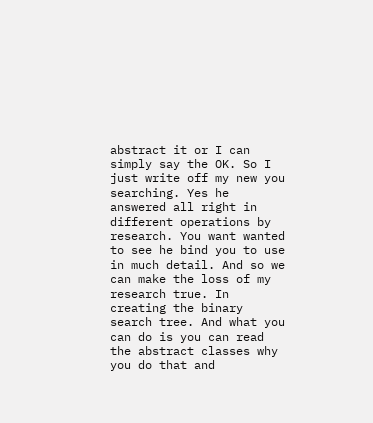abstract it or I can simply say the OK. So I just write off my new you searching. Yes he answered all right in different operations by research. You want wanted to see he bind you to use in much detail. And so we can make the loss of my research true. In creating the binary search tree. And what you can do is you can read the abstract classes why you do that and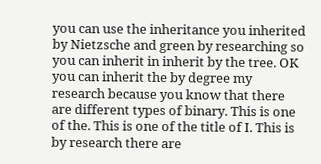you can use the inheritance you inherited by Nietzsche and green by researching so you can inherit in inherit by the tree. OK you can inherit the by degree my research because you know that there are different types of binary. This is one of the. This is one of the title of I. This is by research there are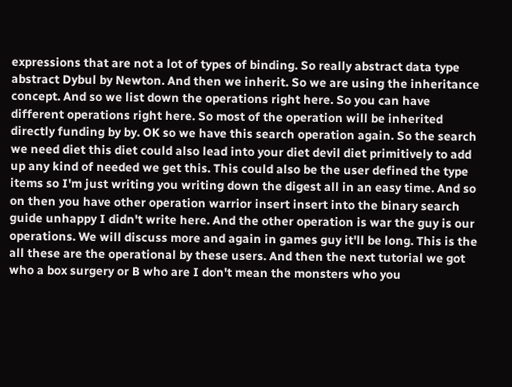expressions that are not a lot of types of binding. So really abstract data type abstract Dybul by Newton. And then we inherit. So we are using the inheritance concept. And so we list down the operations right here. So you can have different operations right here. So most of the operation will be inherited directly funding by by. OK so we have this search operation again. So the search we need diet this diet could also lead into your diet devil diet primitively to add up any kind of needed we get this. This could also be the user defined the type items so I'm just writing you writing down the digest all in an easy time. And so on then you have other operation warrior insert insert into the binary search guide unhappy I didn't write here. And the other operation is war the guy is our operations. We will discuss more and again in games guy it'll be long. This is the all these are the operational by these users. And then the next tutorial we got who a box surgery or B who are I don't mean the monsters who you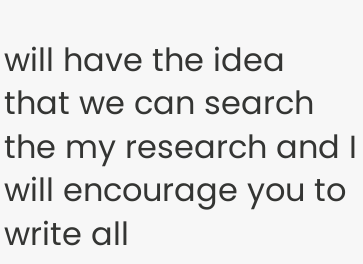will have the idea that we can search the my research and I will encourage you to write all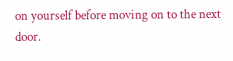on yourself before moving on to the next door.